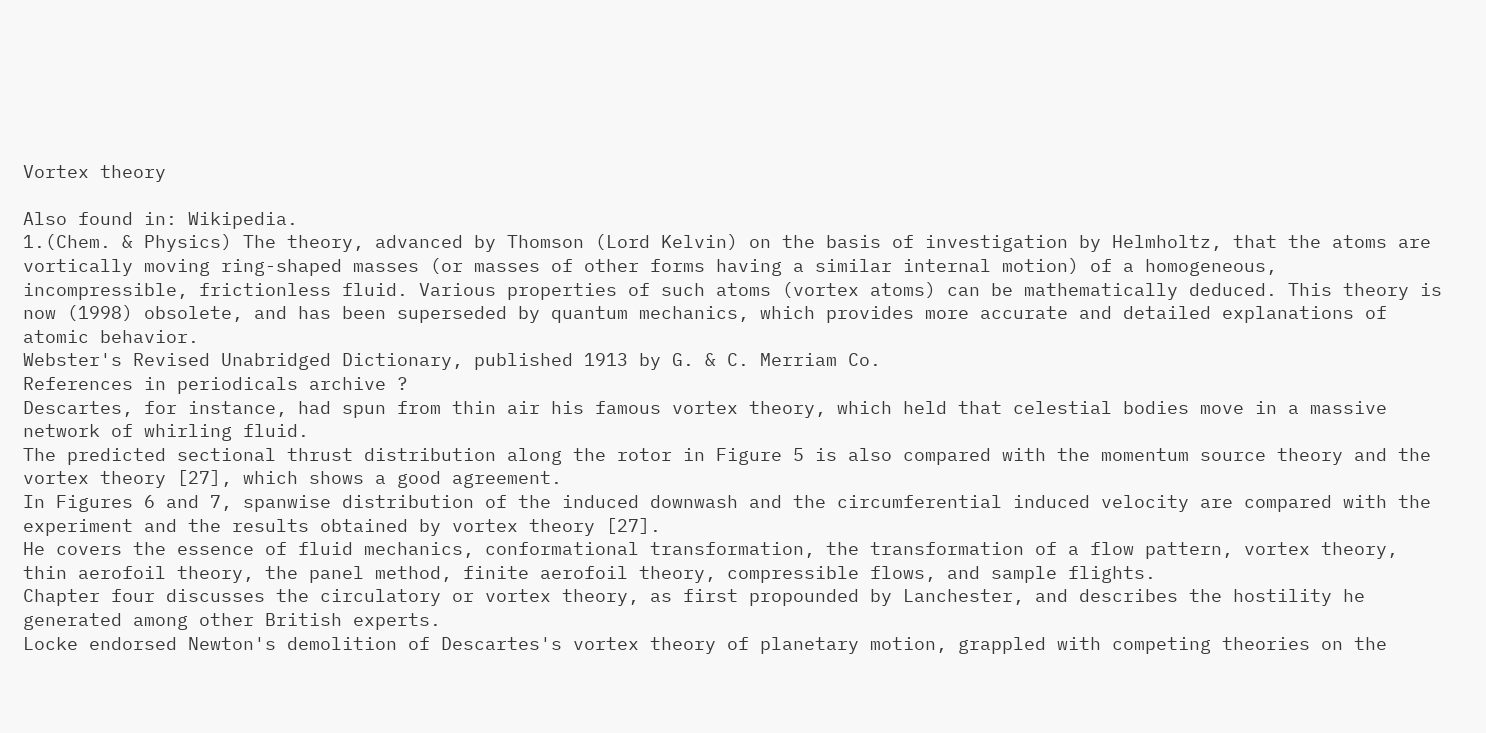Vortex theory

Also found in: Wikipedia.
1.(Chem. & Physics) The theory, advanced by Thomson (Lord Kelvin) on the basis of investigation by Helmholtz, that the atoms are vortically moving ring-shaped masses (or masses of other forms having a similar internal motion) of a homogeneous, incompressible, frictionless fluid. Various properties of such atoms (vortex atoms) can be mathematically deduced. This theory is now (1998) obsolete, and has been superseded by quantum mechanics, which provides more accurate and detailed explanations of atomic behavior.
Webster's Revised Unabridged Dictionary, published 1913 by G. & C. Merriam Co.
References in periodicals archive ?
Descartes, for instance, had spun from thin air his famous vortex theory, which held that celestial bodies move in a massive network of whirling fluid.
The predicted sectional thrust distribution along the rotor in Figure 5 is also compared with the momentum source theory and the vortex theory [27], which shows a good agreement.
In Figures 6 and 7, spanwise distribution of the induced downwash and the circumferential induced velocity are compared with the experiment and the results obtained by vortex theory [27].
He covers the essence of fluid mechanics, conformational transformation, the transformation of a flow pattern, vortex theory, thin aerofoil theory, the panel method, finite aerofoil theory, compressible flows, and sample flights.
Chapter four discusses the circulatory or vortex theory, as first propounded by Lanchester, and describes the hostility he generated among other British experts.
Locke endorsed Newton's demolition of Descartes's vortex theory of planetary motion, grappled with competing theories on the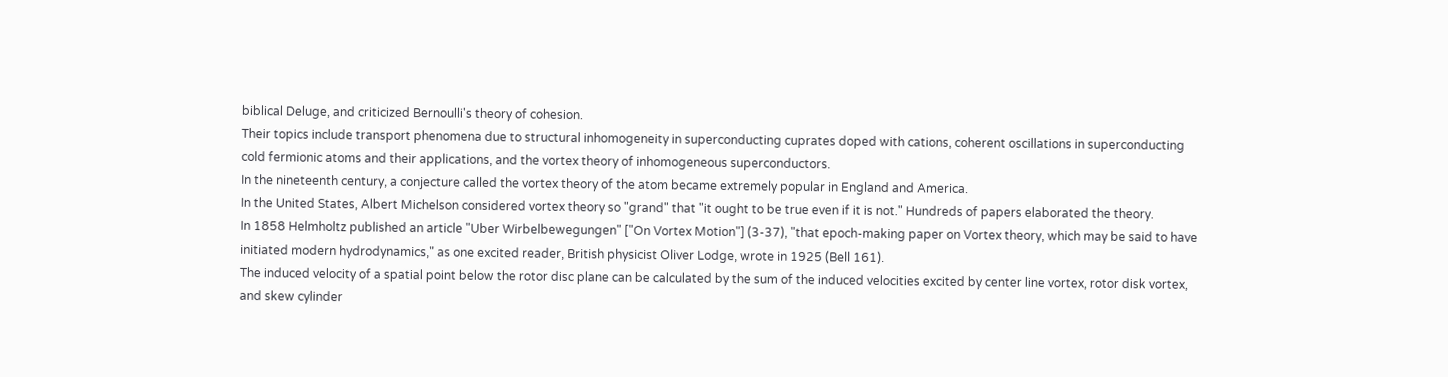biblical Deluge, and criticized Bernoulli's theory of cohesion.
Their topics include transport phenomena due to structural inhomogeneity in superconducting cuprates doped with cations, coherent oscillations in superconducting cold fermionic atoms and their applications, and the vortex theory of inhomogeneous superconductors.
In the nineteenth century, a conjecture called the vortex theory of the atom became extremely popular in England and America.
In the United States, Albert Michelson considered vortex theory so "grand" that "it ought to be true even if it is not." Hundreds of papers elaborated the theory.
In 1858 Helmholtz published an article "Uber Wirbelbewegungen" ["On Vortex Motion"] (3-37), "that epoch-making paper on Vortex theory, which may be said to have initiated modern hydrodynamics," as one excited reader, British physicist Oliver Lodge, wrote in 1925 (Bell 161).
The induced velocity of a spatial point below the rotor disc plane can be calculated by the sum of the induced velocities excited by center line vortex, rotor disk vortex, and skew cylinder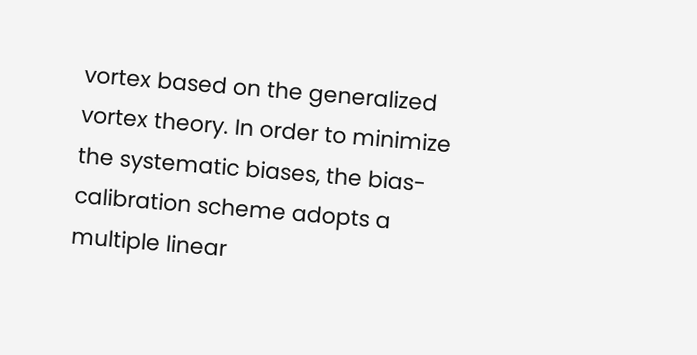vortex based on the generalized vortex theory. In order to minimize the systematic biases, the bias-calibration scheme adopts a multiple linear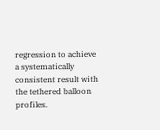regression to achieve a systematically consistent result with the tethered balloon profiles.